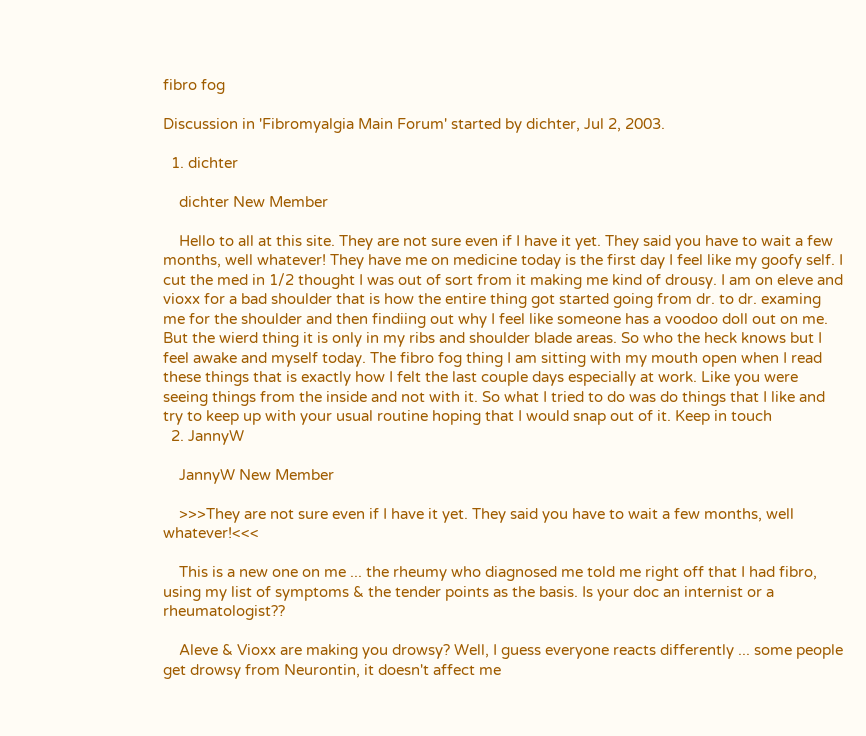fibro fog

Discussion in 'Fibromyalgia Main Forum' started by dichter, Jul 2, 2003.

  1. dichter

    dichter New Member

    Hello to all at this site. They are not sure even if I have it yet. They said you have to wait a few months, well whatever! They have me on medicine today is the first day I feel like my goofy self. I cut the med in 1/2 thought I was out of sort from it making me kind of drousy. I am on eleve and vioxx for a bad shoulder that is how the entire thing got started going from dr. to dr. examing me for the shoulder and then findiing out why I feel like someone has a voodoo doll out on me. But the wierd thing it is only in my ribs and shoulder blade areas. So who the heck knows but I feel awake and myself today. The fibro fog thing I am sitting with my mouth open when I read these things that is exactly how I felt the last couple days especially at work. Like you were seeing things from the inside and not with it. So what I tried to do was do things that I like and try to keep up with your usual routine hoping that I would snap out of it. Keep in touch
  2. JannyW

    JannyW New Member

    >>>They are not sure even if I have it yet. They said you have to wait a few months, well whatever!<<<

    This is a new one on me ... the rheumy who diagnosed me told me right off that I had fibro, using my list of symptoms & the tender points as the basis. Is your doc an internist or a rheumatologist??

    Aleve & Vioxx are making you drowsy? Well, I guess everyone reacts differently ... some people get drowsy from Neurontin, it doesn't affect me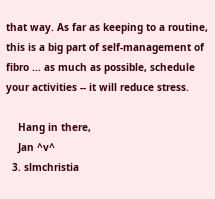that way. As far as keeping to a routine, this is a big part of self-management of fibro ... as much as possible, schedule your activities -- it will reduce stress.

    Hang in there,
    Jan ^v^
  3. slmchristia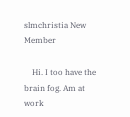slmchristia New Member

    Hi. I too have the brain fog. Am at work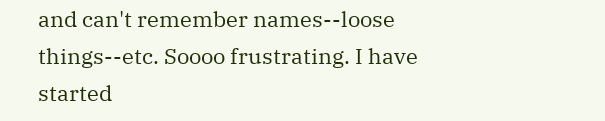and can't remember names--loose things--etc. Soooo frustrating. I have started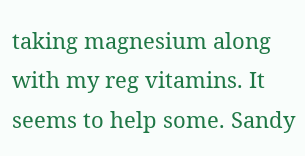taking magnesium along with my reg vitamins. It seems to help some. Sandy